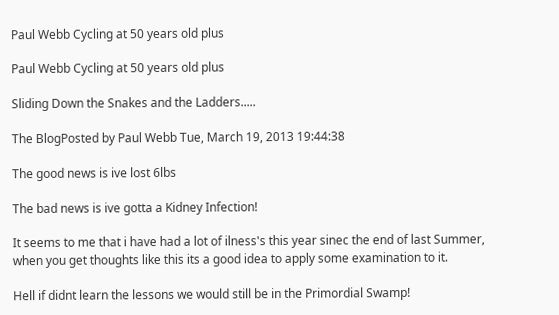Paul Webb Cycling at 50 years old plus

Paul Webb Cycling at 50 years old plus

Sliding Down the Snakes and the Ladders.....

The BlogPosted by Paul Webb Tue, March 19, 2013 19:44:38

The good news is ive lost 6lbs

The bad news is ive gotta a Kidney Infection!

It seems to me that i have had a lot of ilness's this year sinec the end of last Summer, when you get thoughts like this its a good idea to apply some examination to it.

Hell if didnt learn the lessons we would still be in the Primordial Swamp!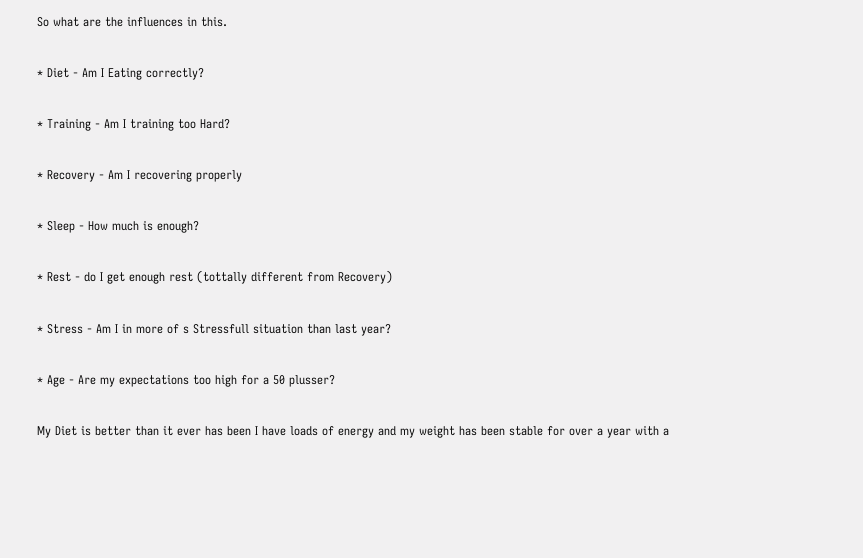So what are the influences in this.

* Diet - Am I Eating correctly?

* Training - Am I training too Hard?

* Recovery - Am I recovering properly

* Sleep - How much is enough?

* Rest - do I get enough rest (tottally different from Recovery)

* Stress - Am I in more of s Stressfull situation than last year?

* Age - Are my expectations too high for a 50 plusser?

My Diet is better than it ever has been I have loads of energy and my weight has been stable for over a year with a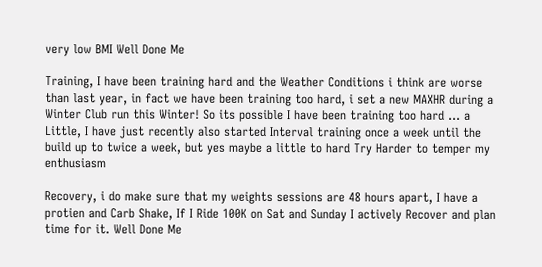very low BMI Well Done Me

Training, I have been training hard and the Weather Conditions i think are worse than last year, in fact we have been training too hard, i set a new MAXHR during a Winter Club run this Winter! So its possible I have been training too hard ... a Little, I have just recently also started Interval training once a week until the build up to twice a week, but yes maybe a little to hard Try Harder to temper my enthusiasm

Recovery, i do make sure that my weights sessions are 48 hours apart, I have a protien and Carb Shake, If I Ride 100K on Sat and Sunday I actively Recover and plan time for it. Well Done Me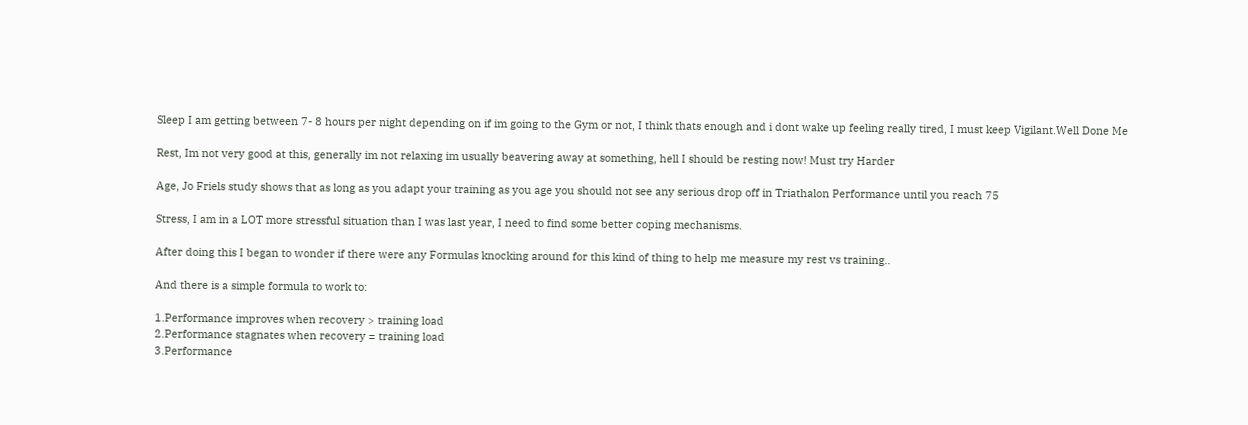Sleep I am getting between 7- 8 hours per night depending on if im going to the Gym or not, I think thats enough and i dont wake up feeling really tired, I must keep Vigilant.Well Done Me

Rest, Im not very good at this, generally im not relaxing im usually beavering away at something, hell I should be resting now! Must try Harder

Age, Jo Friels study shows that as long as you adapt your training as you age you should not see any serious drop off in Triathalon Performance until you reach 75

Stress, I am in a LOT more stressful situation than I was last year, I need to find some better coping mechanisms.

After doing this I began to wonder if there were any Formulas knocking around for this kind of thing to help me measure my rest vs training..

And there is a simple formula to work to:

1.Performance improves when recovery > training load
2.Performance stagnates when recovery = training load
3.Performance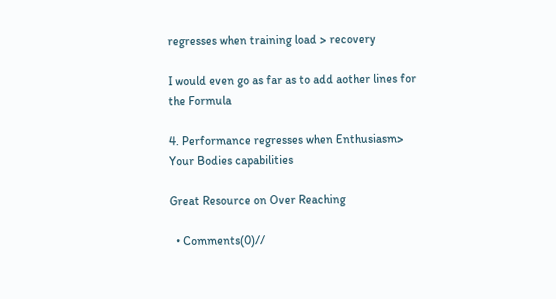regresses when training load > recovery

I would even go as far as to add aother lines for the Formula

4. Performance regresses when Enthusiasm> Your Bodies capabilities

Great Resource on Over Reaching

  • Comments(0)//